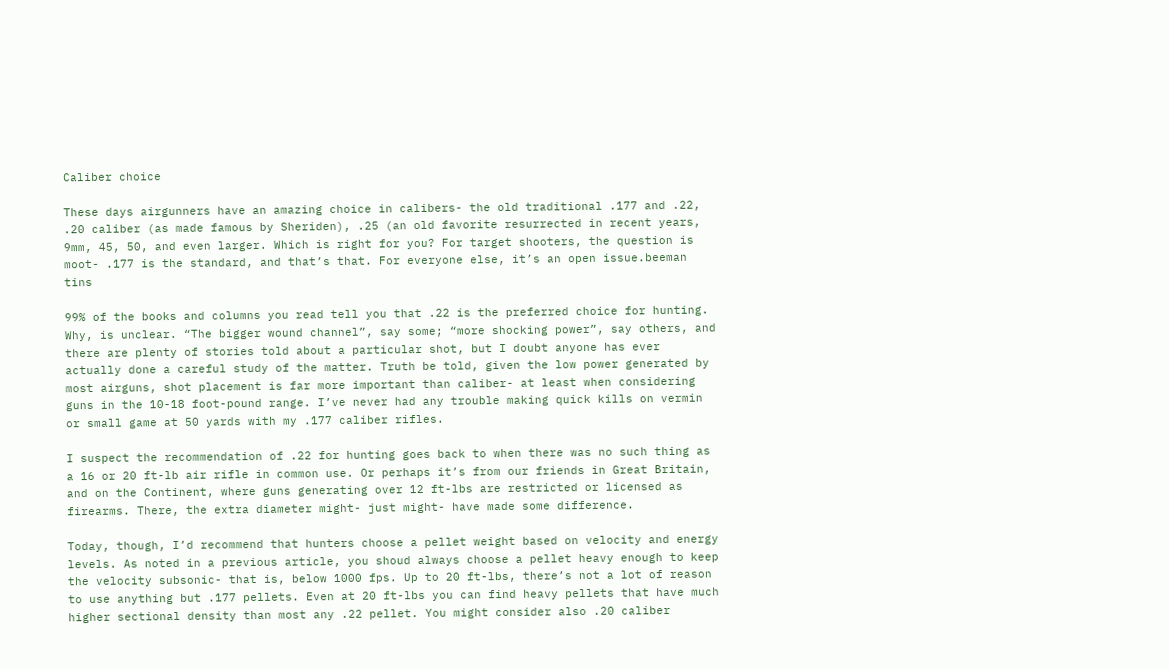Caliber choice

These days airgunners have an amazing choice in calibers- the old traditional .177 and .22, .20 caliber (as made famous by Sheriden), .25 (an old favorite resurrected in recent years, 9mm, 45, 50, and even larger. Which is right for you? For target shooters, the question is moot- .177 is the standard, and that’s that. For everyone else, it’s an open issue.beeman tins

99% of the books and columns you read tell you that .22 is the preferred choice for hunting. Why, is unclear. “The bigger wound channel”, say some; “more shocking power”, say others, and there are plenty of stories told about a particular shot, but I doubt anyone has ever actually done a careful study of the matter. Truth be told, given the low power generated by most airguns, shot placement is far more important than caliber- at least when considering guns in the 10-18 foot-pound range. I’ve never had any trouble making quick kills on vermin or small game at 50 yards with my .177 caliber rifles.

I suspect the recommendation of .22 for hunting goes back to when there was no such thing as a 16 or 20 ft-lb air rifle in common use. Or perhaps it’s from our friends in Great Britain, and on the Continent, where guns generating over 12 ft-lbs are restricted or licensed as firearms. There, the extra diameter might- just might- have made some difference.

Today, though, I’d recommend that hunters choose a pellet weight based on velocity and energy levels. As noted in a previous article, you shoud always choose a pellet heavy enough to keep the velocity subsonic- that is, below 1000 fps. Up to 20 ft-lbs, there’s not a lot of reason to use anything but .177 pellets. Even at 20 ft-lbs you can find heavy pellets that have much higher sectional density than most any .22 pellet. You might consider also .20 caliber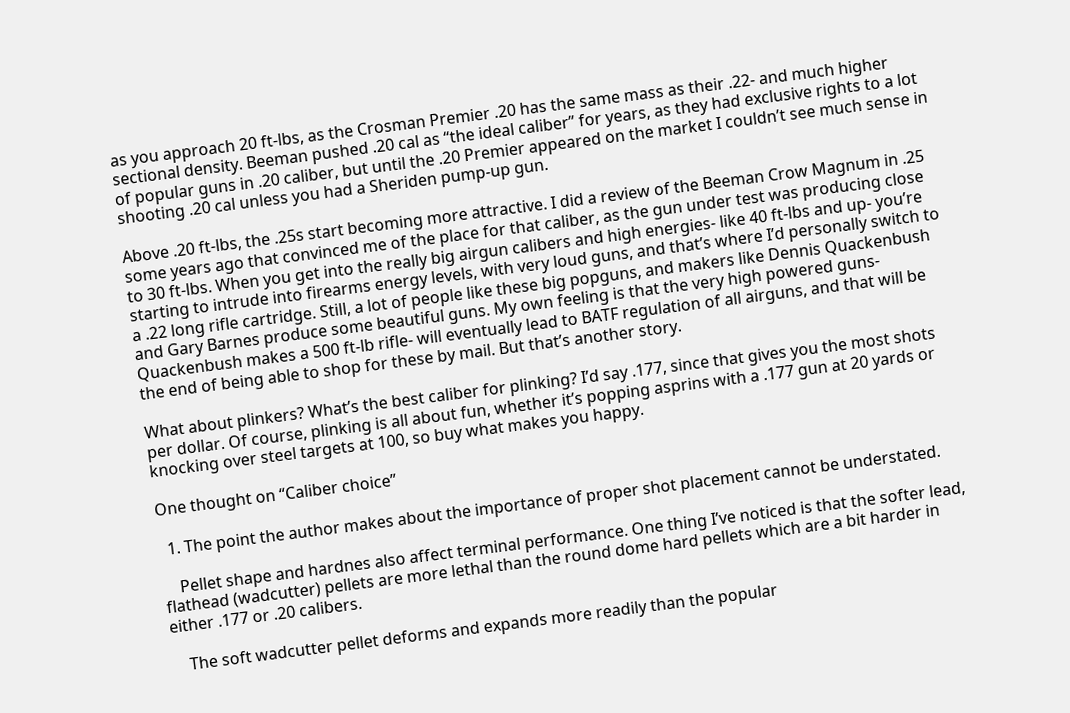as you approach 20 ft-lbs, as the Crosman Premier .20 has the same mass as their .22- and much higher sectional density. Beeman pushed .20 cal as “the ideal caliber” for years, as they had exclusive rights to a lot of popular guns in .20 caliber, but until the .20 Premier appeared on the market I couldn’t see much sense in shooting .20 cal unless you had a Sheriden pump-up gun.

Above .20 ft-lbs, the .25s start becoming more attractive. I did a review of the Beeman Crow Magnum in .25 some years ago that convinced me of the place for that caliber, as the gun under test was producing close to 30 ft-lbs. When you get into the really big airgun calibers and high energies- like 40 ft-lbs and up- you’re starting to intrude into firearms energy levels, with very loud guns, and that’s where I’d personally switch to a .22 long rifle cartridge. Still, a lot of people like these big popguns, and makers like Dennis Quackenbush and Gary Barnes produce some beautiful guns. My own feeling is that the very high powered guns- Quackenbush makes a 500 ft-lb rifle- will eventually lead to BATF regulation of all airguns, and that will be the end of being able to shop for these by mail. But that’s another story.

What about plinkers? What’s the best caliber for plinking? I’d say .177, since that gives you the most shots per dollar. Of course, plinking is all about fun, whether it’s popping asprins with a .177 gun at 20 yards or knocking over steel targets at 100, so buy what makes you happy.

One thought on “Caliber choice”

  1. The point the author makes about the importance of proper shot placement cannot be understated.

    Pellet shape and hardnes also affect terminal performance. One thing I’ve noticed is that the softer lead, flathead (wadcutter) pellets are more lethal than the round dome hard pellets which are a bit harder in either .177 or .20 calibers.

    The soft wadcutter pellet deforms and expands more readily than the popular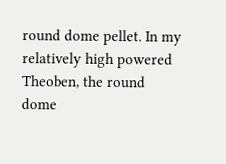round dome pellet. In my relatively high powered Theoben, the round dome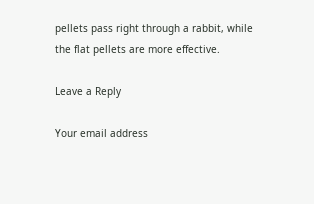pellets pass right through a rabbit, while the flat pellets are more effective.

Leave a Reply

Your email address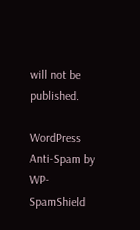will not be published.

WordPress Anti-Spam by WP-SpamShield